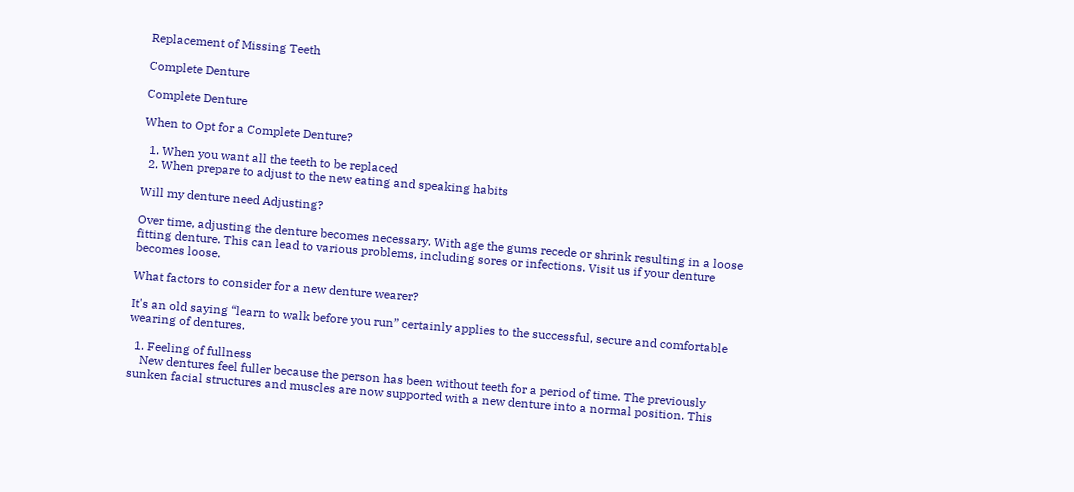Replacement of Missing Teeth

Complete Denture

Complete Denture

When to Opt for a Complete Denture?

  1. When you want all the teeth to be replaced
  2. When prepare to adjust to the new eating and speaking habits

Will my denture need Adjusting?

Over time, adjusting the denture becomes necessary. With age the gums recede or shrink resulting in a loose fitting denture. This can lead to various problems, including sores or infections. Visit us if your denture becomes loose.

What factors to consider for a new denture wearer?

It's an old saying “learn to walk before you run” certainly applies to the successful, secure and comfortable wearing of dentures.

  1. Feeling of fullness
    New dentures feel fuller because the person has been without teeth for a period of time. The previously sunken facial structures and muscles are now supported with a new denture into a normal position. This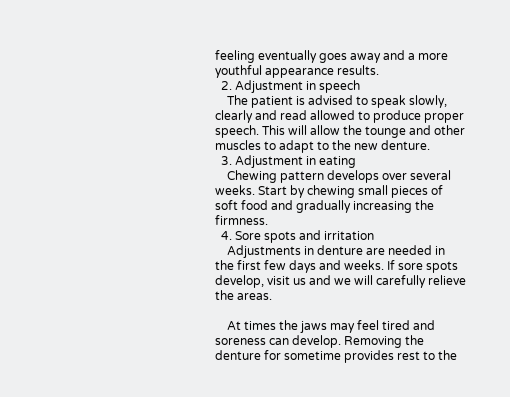feeling eventually goes away and a more youthful appearance results.
  2. Adjustment in speech
    The patient is advised to speak slowly, clearly and read allowed to produce proper speech. This will allow the tounge and other muscles to adapt to the new denture.
  3. Adjustment in eating
    Chewing pattern develops over several weeks. Start by chewing small pieces of soft food and gradually increasing the firmness.
  4. Sore spots and irritation
    Adjustments in denture are needed in the first few days and weeks. If sore spots develop, visit us and we will carefully relieve the areas.

    At times the jaws may feel tired and soreness can develop. Removing the denture for sometime provides rest to the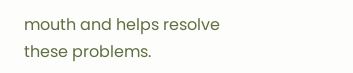mouth and helps resolve these problems.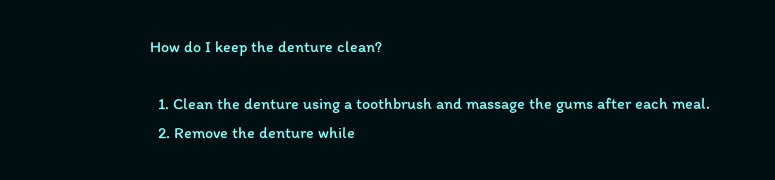How do I keep the denture clean?

  1. Clean the denture using a toothbrush and massage the gums after each meal.
  2. Remove the denture while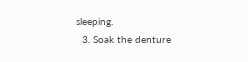sleeping.
  3. Soak the denture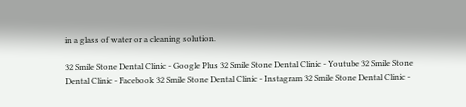in a glass of water or a cleaning solution.

32 Smile Stone Dental Clinic - Google Plus 32 Smile Stone Dental Clinic - Youtube 32 Smile Stone Dental Clinic - Facebook 32 Smile Stone Dental Clinic - Instagram 32 Smile Stone Dental Clinic -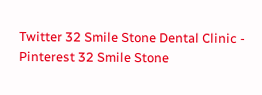Twitter 32 Smile Stone Dental Clinic - Pinterest 32 Smile Stone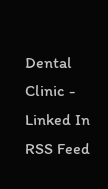Dental Clinic - Linked In RSS Feed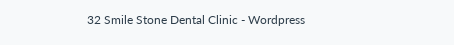32 Smile Stone Dental Clinic - Wordpress